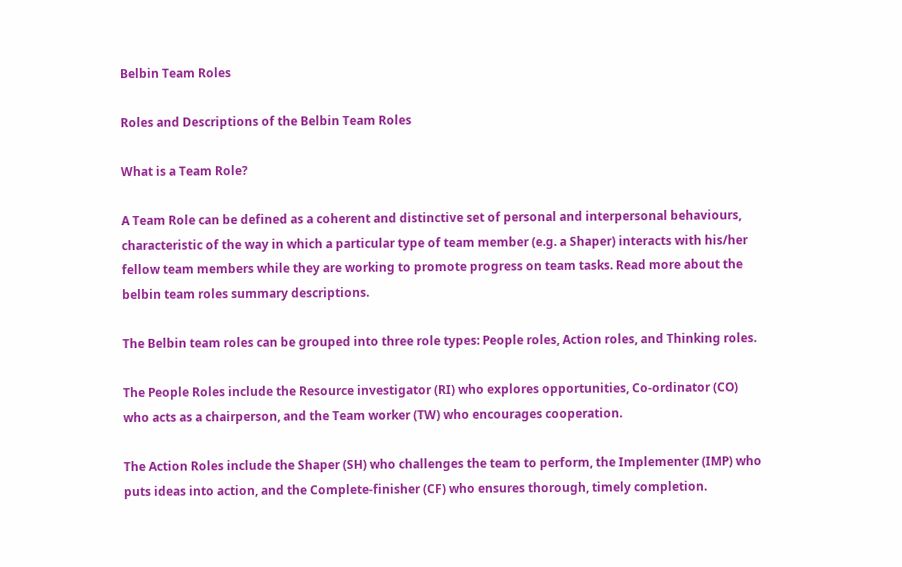Belbin Team Roles

Roles and Descriptions of the Belbin Team Roles

What is a Team Role?

A Team Role can be defined as a coherent and distinctive set of personal and interpersonal behaviours, characteristic of the way in which a particular type of team member (e.g. a Shaper) interacts with his/her fellow team members while they are working to promote progress on team tasks. Read more about the belbin team roles summary descriptions.

The Belbin team roles can be grouped into three role types: People roles, Action roles, and Thinking roles.

The People Roles include the Resource investigator (RI) who explores opportunities, Co-ordinator (CO) who acts as a chairperson, and the Team worker (TW) who encourages cooperation.

The Action Roles include the Shaper (SH) who challenges the team to perform, the Implementer (IMP) who puts ideas into action, and the Complete-finisher (CF) who ensures thorough, timely completion.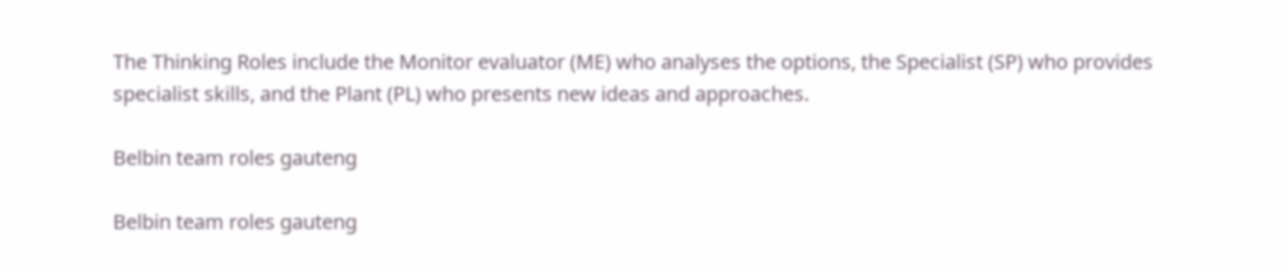The Thinking Roles include the Monitor evaluator (ME) who analyses the options, the Specialist (SP) who provides specialist skills, and the Plant (PL) who presents new ideas and approaches.

Belbin team roles gauteng

Belbin team roles gauteng